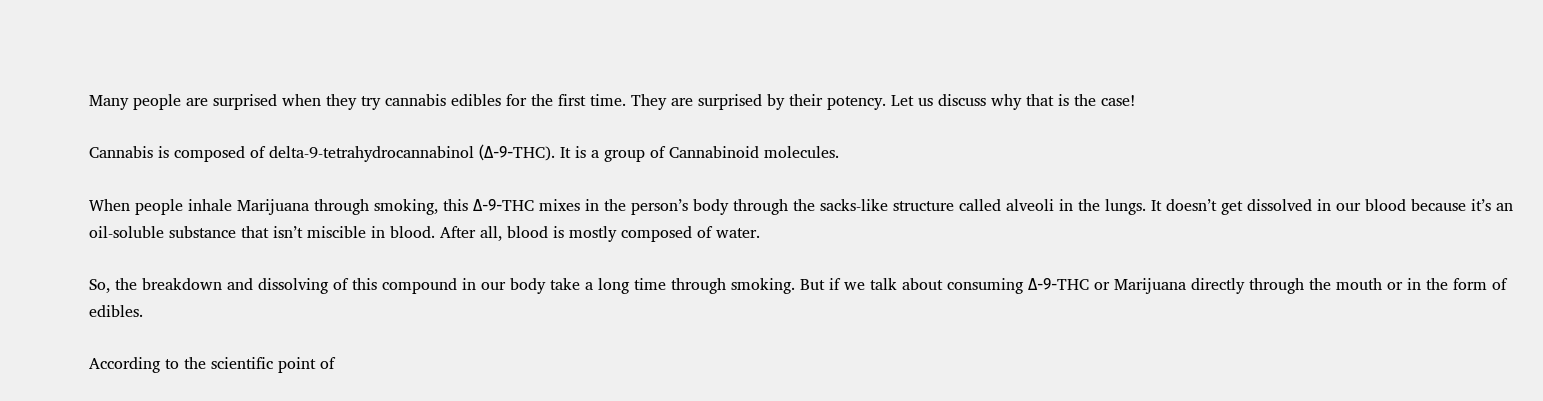Many people are surprised when they try cannabis edibles for the first time. They are surprised by their potency. Let us discuss why that is the case!

Cannabis is composed of delta-9-tetrahydrocannabinol (Δ-9-THC). It is a group of Cannabinoid molecules.

When people inhale Marijuana through smoking, this Δ-9-THC mixes in the person’s body through the sacks-like structure called alveoli in the lungs. It doesn’t get dissolved in our blood because it’s an oil-soluble substance that isn’t miscible in blood. After all, blood is mostly composed of water.

So, the breakdown and dissolving of this compound in our body take a long time through smoking. But if we talk about consuming Δ-9-THC or Marijuana directly through the mouth or in the form of edibles.

According to the scientific point of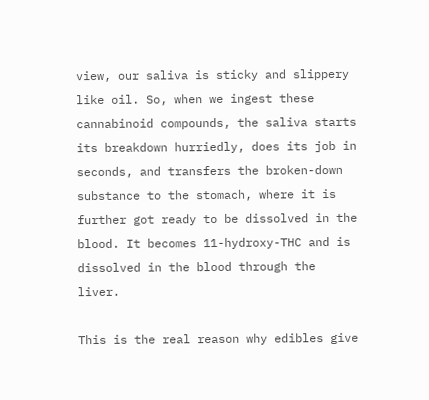view, our saliva is sticky and slippery like oil. So, when we ingest these cannabinoid compounds, the saliva starts its breakdown hurriedly, does its job in seconds, and transfers the broken-down substance to the stomach, where it is further got ready to be dissolved in the blood. It becomes 11-hydroxy-THC and is dissolved in the blood through the liver.

This is the real reason why edibles give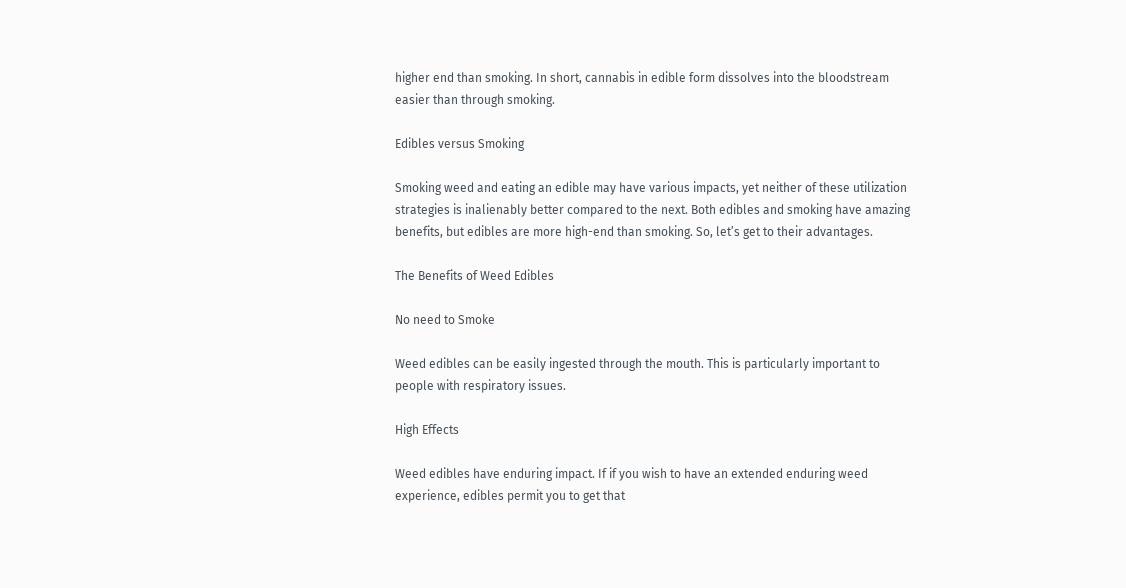higher end than smoking. In short, cannabis in edible form dissolves into the bloodstream easier than through smoking.

Edibles versus Smoking

Smoking weed and eating an edible may have various impacts, yet neither of these utilization strategies is inalienably better compared to the next. Both edibles and smoking have amazing benefits, but edibles are more high-end than smoking. So, let’s get to their advantages.

The Benefits of Weed Edibles

No need to Smoke

Weed edibles can be easily ingested through the mouth. This is particularly important to people with respiratory issues.

High Effects

Weed edibles have enduring impact. If if you wish to have an extended enduring weed experience, edibles permit you to get that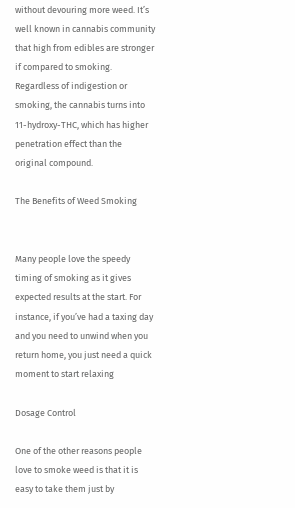without devouring more weed. It’s well known in cannabis community that high from edibles are stronger if compared to smoking. Regardless of indigestion or smoking, the cannabis turns into 11-hydroxy-THC, which has higher penetration effect than the original compound.

The Benefits of Weed Smoking


Many people love the speedy timing of smoking as it gives expected results at the start. For instance, if you’ve had a taxing day and you need to unwind when you return home, you just need a quick moment to start relaxing

Dosage Control

One of the other reasons people love to smoke weed is that it is easy to take them just by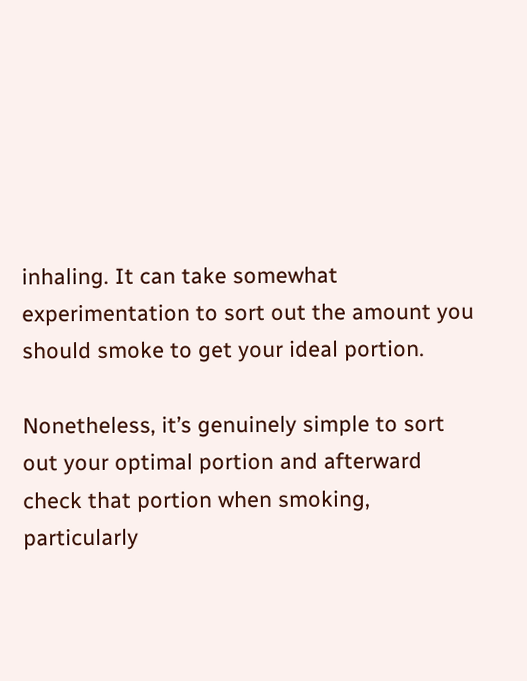inhaling. It can take somewhat experimentation to sort out the amount you should smoke to get your ideal portion.

Nonetheless, it’s genuinely simple to sort out your optimal portion and afterward check that portion when smoking, particularly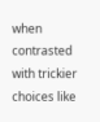when contrasted with trickier choices like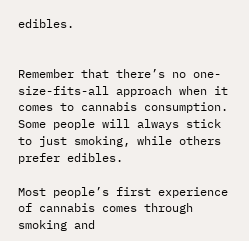edibles.


Remember that there’s no one-size-fits-all approach when it comes to cannabis consumption. Some people will always stick to just smoking, while others prefer edibles.

Most people’s first experience of cannabis comes through smoking and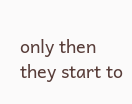only then they start to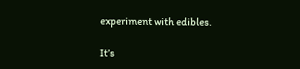experiment with edibles.

It’s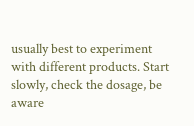usually best to experiment with different products. Start slowly, check the dosage, be aware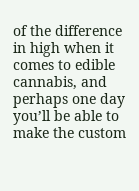of the difference in high when it comes to edible cannabis, and perhaps one day you’ll be able to make the custom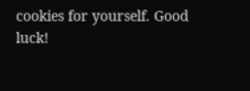cookies for yourself. Good luck!